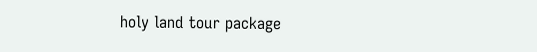holy land tour package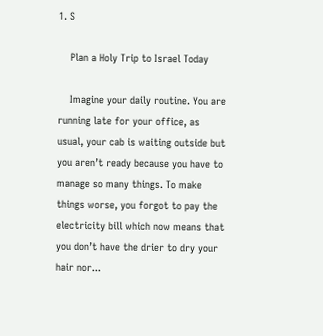1. S

    Plan a Holy Trip to Israel Today

    Imagine your daily routine. You are running late for your office, as usual, your cab is waiting outside but you aren’t ready because you have to manage so many things. To make things worse, you forgot to pay the electricity bill which now means that you don’t have the drier to dry your hair nor...